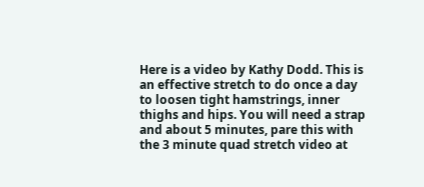Here is a video by Kathy Dodd. This is an effective stretch to do once a day to loosen tight hamstrings, inner thighs and hips. You will need a strap and about 5 minutes, pare this with the 3 minute quad stretch video at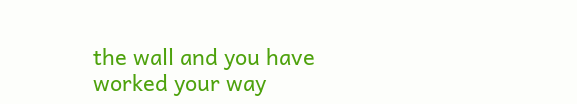the wall and you have worked your way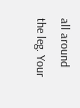all around the leg. Your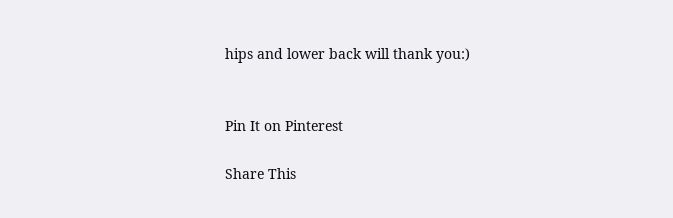hips and lower back will thank you:)


Pin It on Pinterest

Share This